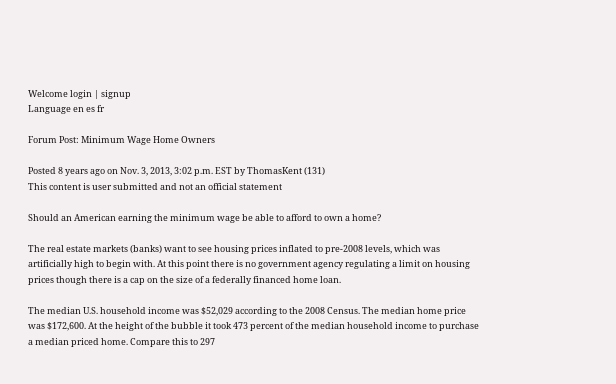Welcome login | signup
Language en es fr

Forum Post: Minimum Wage Home Owners

Posted 8 years ago on Nov. 3, 2013, 3:02 p.m. EST by ThomasKent (131)
This content is user submitted and not an official statement

Should an American earning the minimum wage be able to afford to own a home?

The real estate markets (banks) want to see housing prices inflated to pre-2008 levels, which was artificially high to begin with. At this point there is no government agency regulating a limit on housing prices though there is a cap on the size of a federally financed home loan.

The median U.S. household income was $52,029 according to the 2008 Census. The median home price was $172,600. At the height of the bubble it took 473 percent of the median household income to purchase a median priced home. Compare this to 297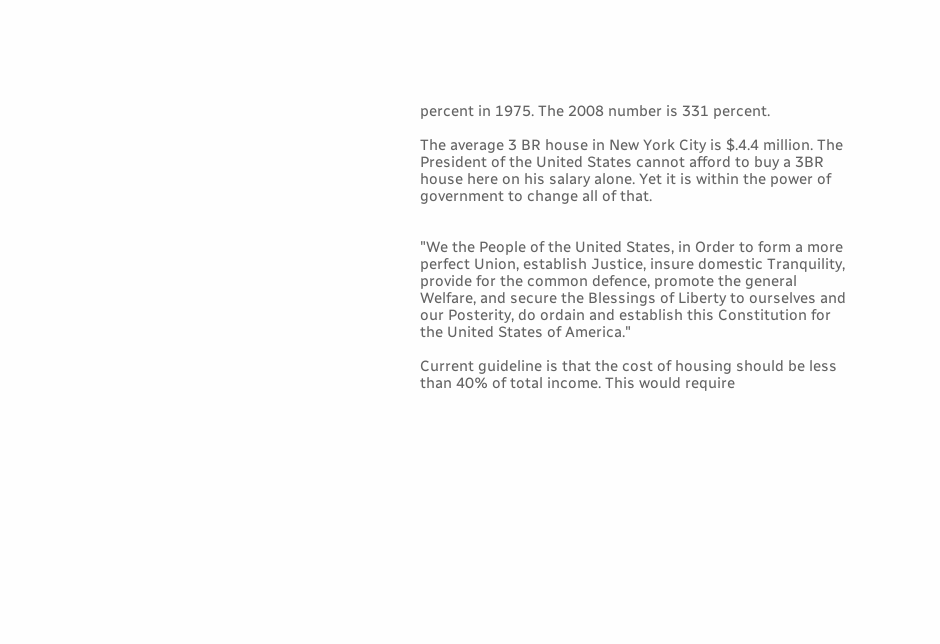percent in 1975. The 2008 number is 331 percent.

The average 3 BR house in New York City is $.4.4 million. The President of the United States cannot afford to buy a 3BR house here on his salary alone. Yet it is within the power of government to change all of that.


"We the People of the United States, in Order to form a more perfect Union, establish Justice, insure domestic Tranquility, provide for the common defence, promote the general Welfare, and secure the Blessings of Liberty to ourselves and our Posterity, do ordain and establish this Constitution for the United States of America."

Current guideline is that the cost of housing should be less than 40% of total income. This would require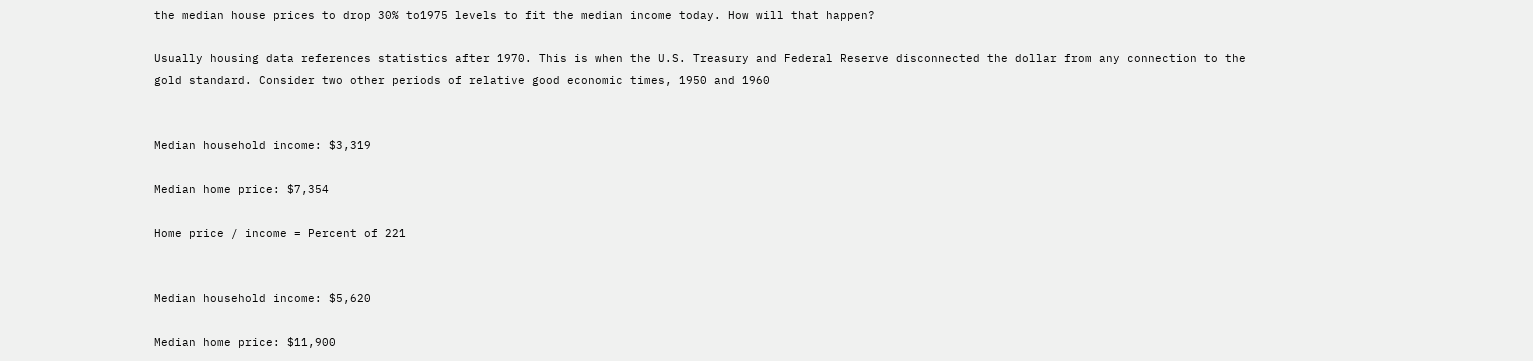the median house prices to drop 30% to1975 levels to fit the median income today. How will that happen?

Usually housing data references statistics after 1970. This is when the U.S. Treasury and Federal Reserve disconnected the dollar from any connection to the gold standard. Consider two other periods of relative good economic times, 1950 and 1960


Median household income: $3,319

Median home price: $7,354

Home price / income = Percent of 221


Median household income: $5,620

Median home price: $11,900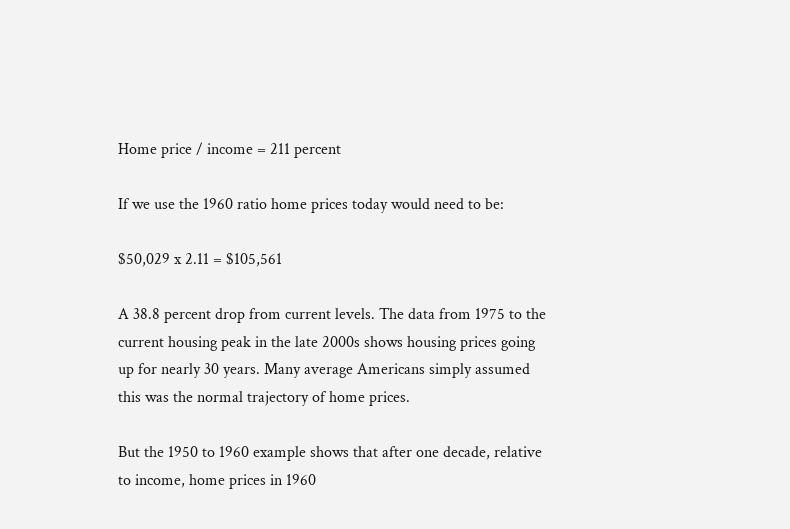Home price / income = 211 percent

If we use the 1960 ratio home prices today would need to be:

$50,029 x 2.11 = $105,561

A 38.8 percent drop from current levels. The data from 1975 to the current housing peak in the late 2000s shows housing prices going up for nearly 30 years. Many average Americans simply assumed this was the normal trajectory of home prices.

But the 1950 to 1960 example shows that after one decade, relative to income, home prices in 1960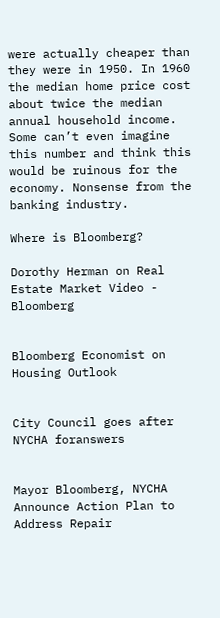were actually cheaper than they were in 1950. In 1960 the median home price cost about twice the median annual household income. Some can’t even imagine this number and think this would be ruinous for the economy. Nonsense from the banking industry.

Where is Bloomberg?

Dorothy Herman on Real Estate Market Video - Bloomberg


Bloomberg Economist on Housing Outlook


City Council goes after NYCHA foranswers


Mayor Bloomberg, NYCHA Announce Action Plan to Address Repair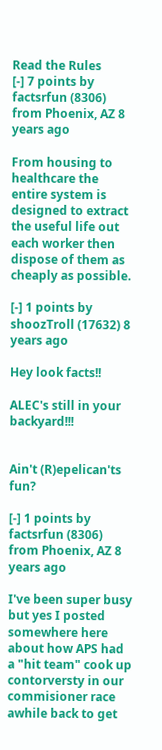Read the Rules
[-] 7 points by factsrfun (8306) from Phoenix, AZ 8 years ago

From housing to healthcare the entire system is designed to extract the useful life out each worker then dispose of them as cheaply as possible.

[-] 1 points by shoozTroll (17632) 8 years ago

Hey look facts!!

ALEC's still in your backyard!!!


Ain't (R)epelican'ts fun?

[-] 1 points by factsrfun (8306) from Phoenix, AZ 8 years ago

I've been super busy but yes I posted somewhere here about how APS had a "hit team" cook up contorversty in our commisioner race awhile back to get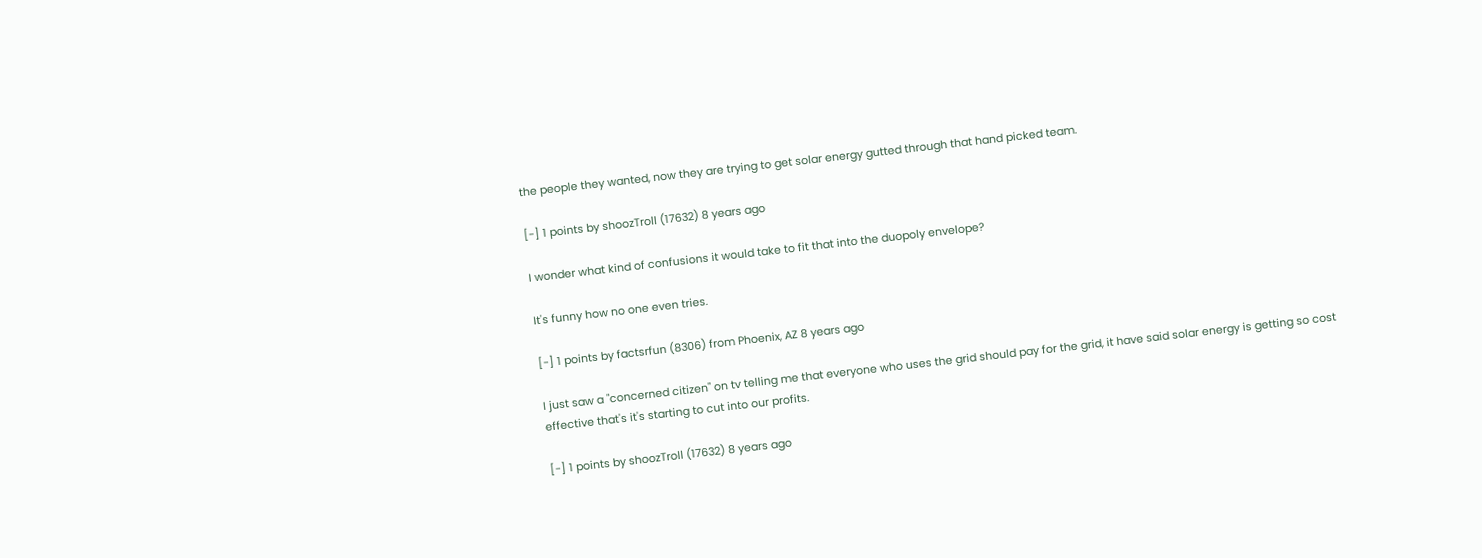the people they wanted, now they are trying to get solar energy gutted through that hand picked team.

[-] 1 points by shoozTroll (17632) 8 years ago

I wonder what kind of confusions it would take to fit that into the duopoly envelope?

It's funny how no one even tries.

[-] 1 points by factsrfun (8306) from Phoenix, AZ 8 years ago

I just saw a "concerned citizen" on tv telling me that everyone who uses the grid should pay for the grid, it have said solar energy is getting so cost effective that's it's starting to cut into our profits.

[-] 1 points by shoozTroll (17632) 8 years ago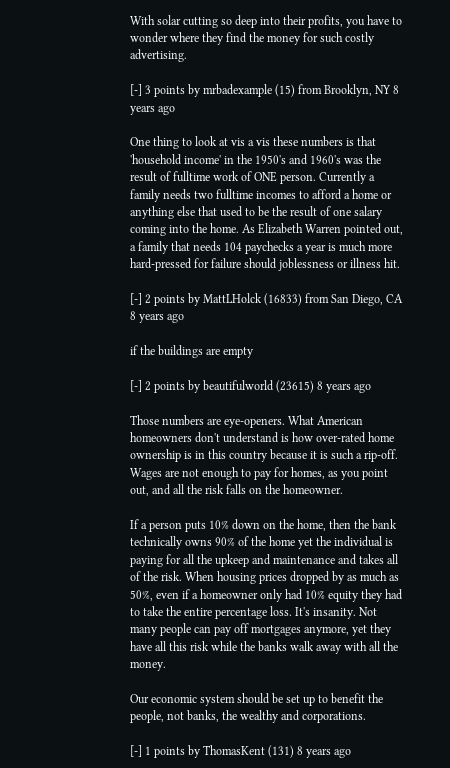With solar cutting so deep into their profits, you have to wonder where they find the money for such costly advertising.

[-] 3 points by mrbadexample (15) from Brooklyn, NY 8 years ago

One thing to look at vis a vis these numbers is that 'household income' in the 1950's and 1960's was the result of fulltime work of ONE person. Currently a family needs two fulltime incomes to afford a home or anything else that used to be the result of one salary coming into the home. As Elizabeth Warren pointed out, a family that needs 104 paychecks a year is much more hard-pressed for failure should joblessness or illness hit.

[-] 2 points by MattLHolck (16833) from San Diego, CA 8 years ago

if the buildings are empty

[-] 2 points by beautifulworld (23615) 8 years ago

Those numbers are eye-openers. What American homeowners don't understand is how over-rated home ownership is in this country because it is such a rip-off. Wages are not enough to pay for homes, as you point out, and all the risk falls on the homeowner.

If a person puts 10% down on the home, then the bank technically owns 90% of the home yet the individual is paying for all the upkeep and maintenance and takes all of the risk. When housing prices dropped by as much as 50%, even if a homeowner only had 10% equity they had to take the entire percentage loss. It's insanity. Not many people can pay off mortgages anymore, yet they have all this risk while the banks walk away with all the money.

Our economic system should be set up to benefit the people, not banks, the wealthy and corporations.

[-] 1 points by ThomasKent (131) 8 years ago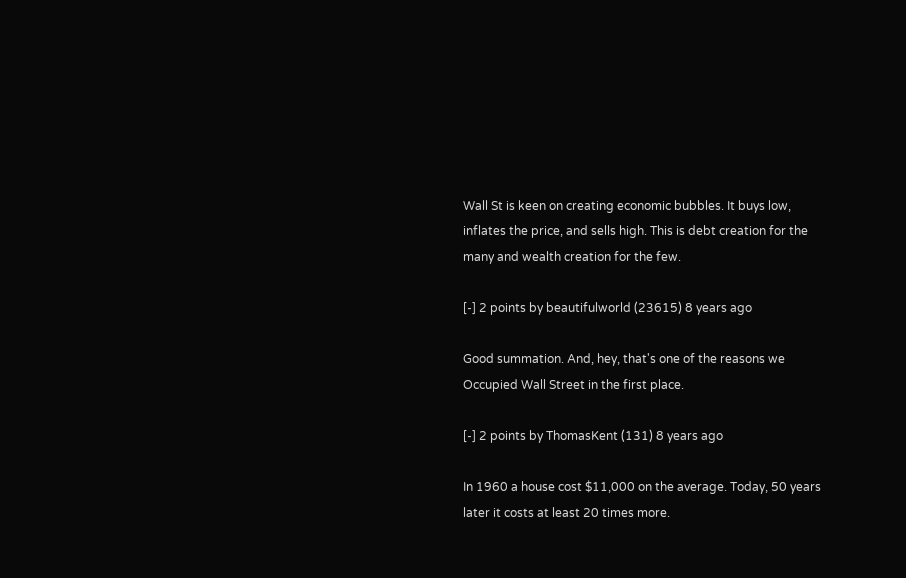Wall St is keen on creating economic bubbles. It buys low, inflates the price, and sells high. This is debt creation for the many and wealth creation for the few.

[-] 2 points by beautifulworld (23615) 8 years ago

Good summation. And, hey, that's one of the reasons we Occupied Wall Street in the first place.

[-] 2 points by ThomasKent (131) 8 years ago

In 1960 a house cost $11,000 on the average. Today, 50 years later it costs at least 20 times more.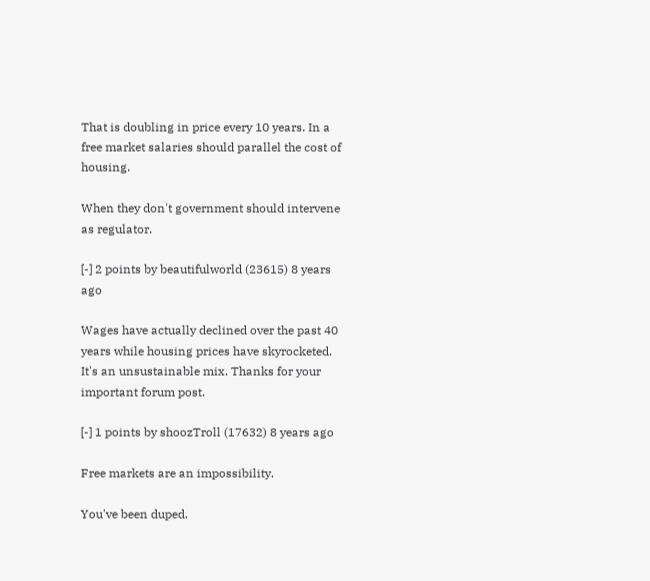That is doubling in price every 10 years. In a free market salaries should parallel the cost of housing.

When they don't government should intervene as regulator.

[-] 2 points by beautifulworld (23615) 8 years ago

Wages have actually declined over the past 40 years while housing prices have skyrocketed. It's an unsustainable mix. Thanks for your important forum post.

[-] 1 points by shoozTroll (17632) 8 years ago

Free markets are an impossibility.

You've been duped.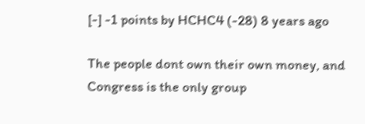[-] -1 points by HCHC4 (-28) 8 years ago

The people dont own their own money, and Congress is the only group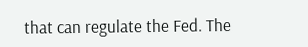that can regulate the Fed. The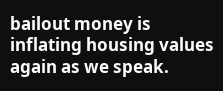bailout money is inflating housing values again as we speak.